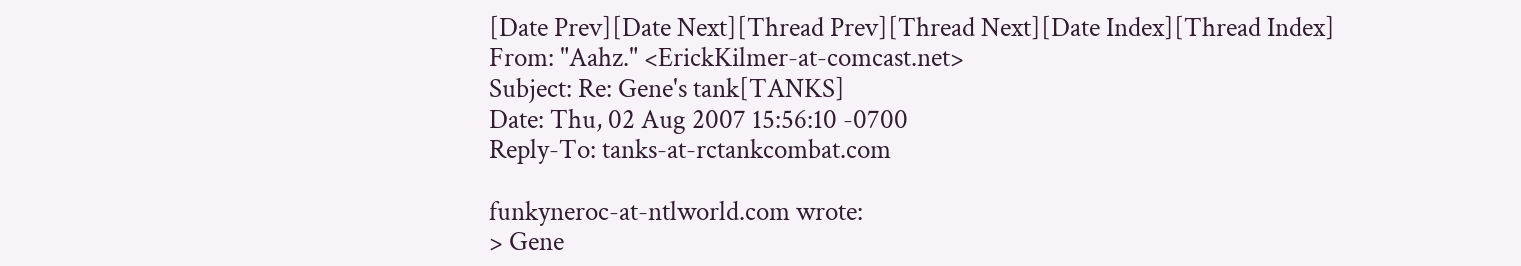[Date Prev][Date Next][Thread Prev][Thread Next][Date Index][Thread Index]
From: "Aahz." <ErickKilmer-at-comcast.net>
Subject: Re: Gene's tank[TANKS]
Date: Thu, 02 Aug 2007 15:56:10 -0700
Reply-To: tanks-at-rctankcombat.com

funkyneroc-at-ntlworld.com wrote:
> Gene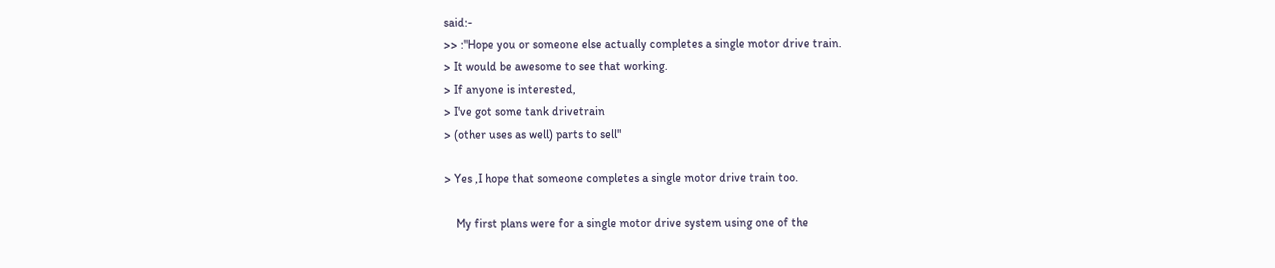said:-
>> :"Hope you or someone else actually completes a single motor drive train.
> It would be awesome to see that working.
> If anyone is interested,
> I've got some tank drivetrain
> (other uses as well) parts to sell"

> Yes ,I hope that someone completes a single motor drive train too.

    My first plans were for a single motor drive system using one of the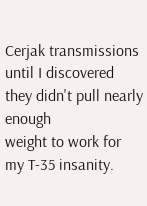Cerjak transmissions until I discovered they didn't pull nearly enough
weight to work for my T-35 insanity.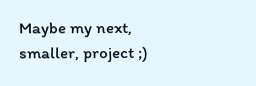Maybe my next, smaller, project ;)